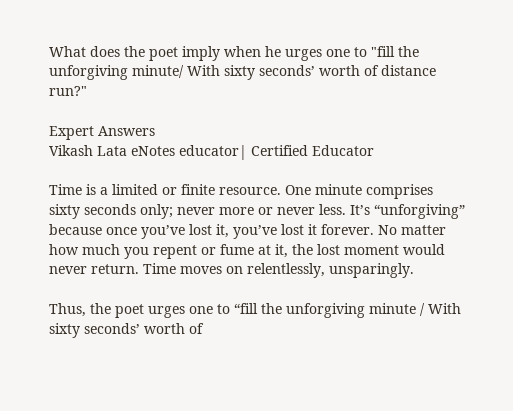What does the poet imply when he urges one to "fill the unforgiving minute/ With sixty seconds’ worth of distance run?"

Expert Answers
Vikash Lata eNotes educator| Certified Educator

Time is a limited or finite resource. One minute comprises sixty seconds only; never more or never less. It’s “unforgiving” because once you’ve lost it, you’ve lost it forever. No matter how much you repent or fume at it, the lost moment would never return. Time moves on relentlessly, unsparingly.

Thus, the poet urges one to “fill the unforgiving minute / With sixty seconds’ worth of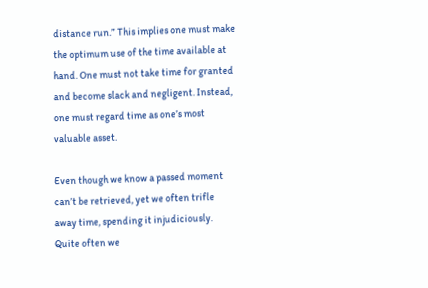distance run.” This implies one must make the optimum use of the time available at hand. One must not take time for granted and become slack and negligent. Instead, one must regard time as one’s most valuable asset.

Even though we know a passed moment can’t be retrieved, yet we often trifle away time, spending it injudiciously. Quite often we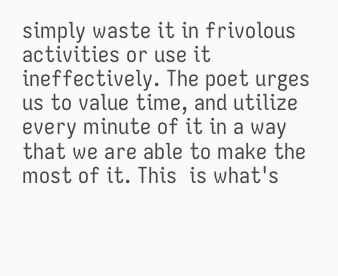simply waste it in frivolous activities or use it ineffectively. The poet urges us to value time, and utilize every minute of it in a way that we are able to make the most of it. This  is what's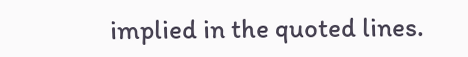implied in the quoted lines.